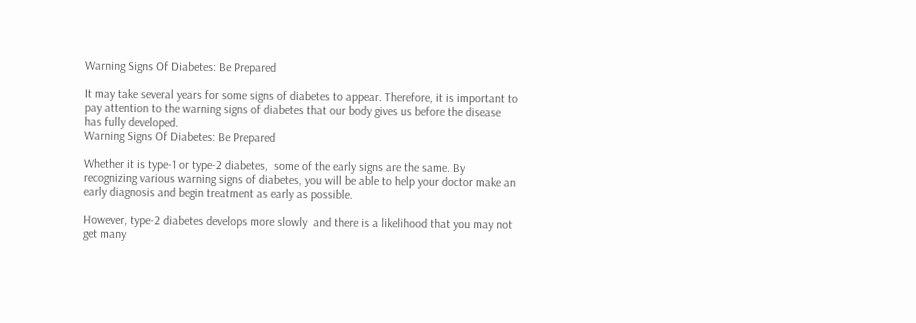Warning Signs Of Diabetes: Be Prepared

It may take several years for some signs of diabetes to appear. Therefore, it is important to pay attention to the warning signs of diabetes that our body gives us before the disease has fully developed.
Warning Signs Of Diabetes: Be Prepared

Whether it is type-1 or type-2 diabetes,  some of the early signs are the same. By recognizing various warning signs of diabetes, you will be able to help your doctor make an early diagnosis and begin treatment as early as possible.

However, type-2 diabetes develops more slowly  and there is a likelihood that you may not get many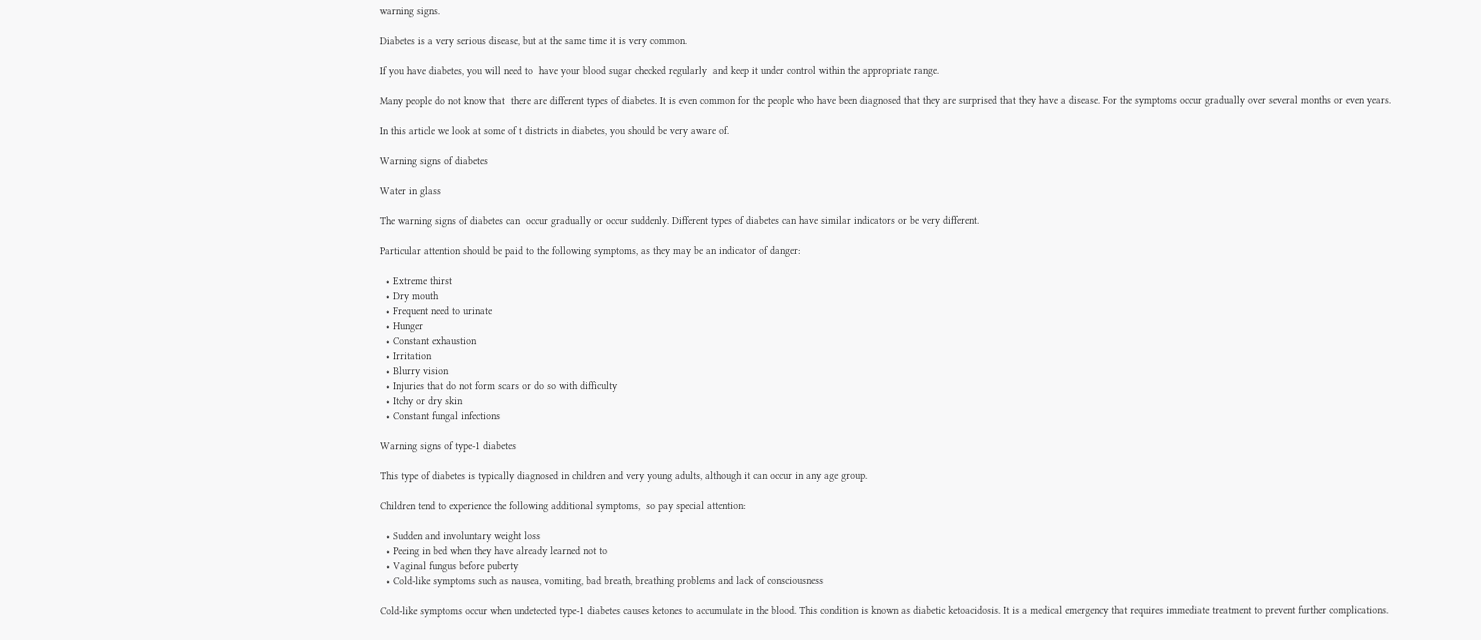warning signs.

Diabetes is a very serious disease, but at the same time it is very common.

If you have diabetes, you will need to  have your blood sugar checked regularly  and keep it under control within the appropriate range.

Many people do not know that  there are different types of diabetes. It is even common for the people who have been diagnosed that they are surprised that they have a disease. For the symptoms occur gradually over several months or even years.

In this article we look at some of t districts in diabetes, you should be very aware of.

Warning signs of diabetes

Water in glass

The warning signs of diabetes can  occur gradually or occur suddenly. Different types of diabetes can have similar indicators or be very different.

Particular attention should be paid to the following symptoms, as they may be an indicator of danger:

  • Extreme thirst
  • Dry mouth
  • Frequent need to urinate
  • Hunger
  • Constant exhaustion
  • Irritation
  • Blurry vision
  • Injuries that do not form scars or do so with difficulty
  • Itchy or dry skin
  • Constant fungal infections

Warning signs of type-1 diabetes

This type of diabetes is typically diagnosed in children and very young adults, although it can occur in any age group.

Children tend to experience the following additional symptoms,  so pay special attention:

  • Sudden and involuntary weight loss
  • Peeing in bed when they have already learned not to
  • Vaginal fungus before puberty
  • Cold-like symptoms such as nausea, vomiting, bad breath, breathing problems and lack of consciousness

Cold-like symptoms occur when undetected type-1 diabetes causes ketones to accumulate in the blood. This condition is known as diabetic ketoacidosis. It is a medical emergency that requires immediate treatment to prevent further complications.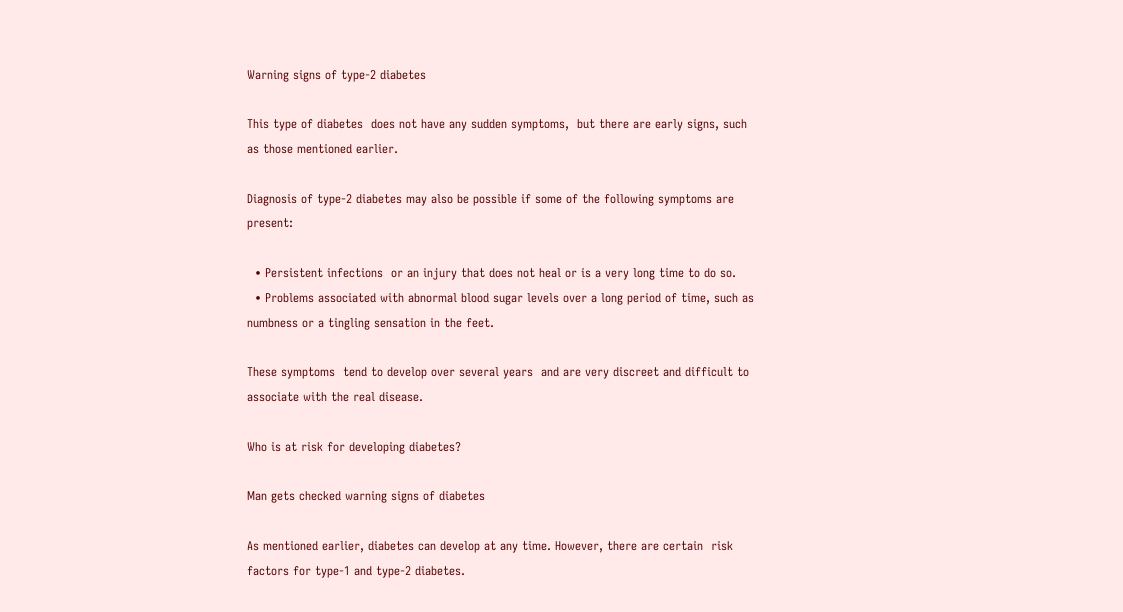Warning signs of type-2 diabetes

This type of diabetes  does not have any sudden symptoms,  but there are early signs, such as those mentioned earlier.

Diagnosis of type-2 diabetes may also be possible if some of the following symptoms are present:

  • Persistent infections  or an injury that does not heal or is a very long time to do so.
  • Problems associated with abnormal blood sugar levels over a long period of time, such as  numbness or a tingling sensation in the feet.

These symptoms  tend to develop over several years  and are very discreet and difficult to associate with the real disease.

Who is at risk for developing diabetes?

Man gets checked warning signs of diabetes

As mentioned earlier, diabetes can develop at any time. However, there are certain  risk factors for type-1 and type-2 diabetes.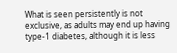What is seen persistently is not exclusive, as adults may end up having type-1 diabetes, although it is less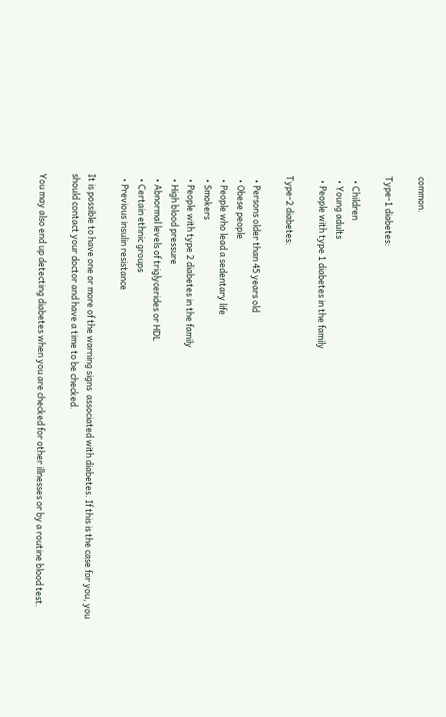common.

Type-1 diabetes:

  • Children
  • Young adults
  • People with type 1 diabetes in the family

Type-2 diabetes:

  • Persons older than 45 years old
  • Obese people
  • People who lead a sedentary life
  • Smokers
  • People with type 2 diabetes in the family
  • High blood pressure
  • Abnormal levels of triglycerides or HDL
  • Certain ethnic groups
  • Previous insulin resistance

It is possible to have one or more of the warning signs  associated with diabetes. If this is the case for you, you should contact your doctor and have a time to be checked.

You may also end up detecting diabetes when you are checked for other illnesses or by a routine blood test.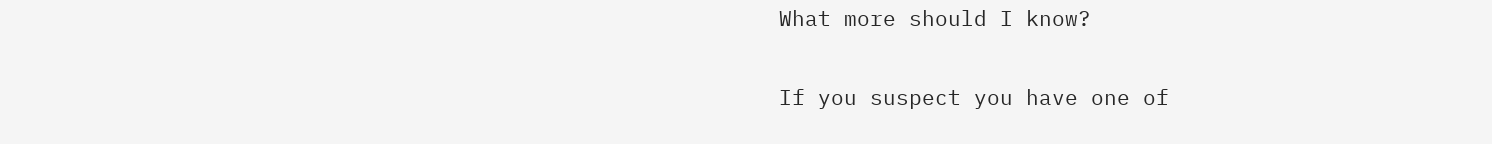What more should I know?

If you suspect you have one of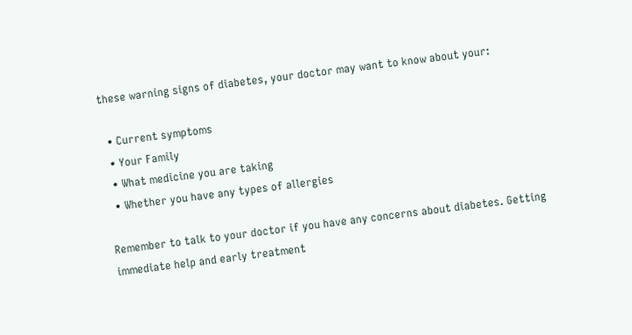these warning signs of diabetes, your doctor may want to know about your:

  • Current symptoms
  • Your Family
  • What medicine you are taking
  • Whether you have any types of allergies

Remember to talk to your doctor if you have any concerns about diabetes. Getting immediate help and early treatment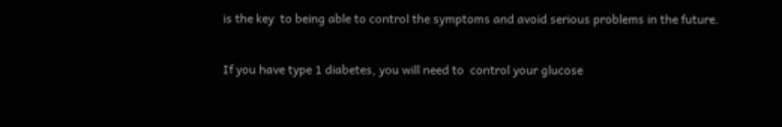is the key  to being able to control the symptoms and avoid serious problems in the future.

If you have type 1 diabetes, you will need to  control your glucose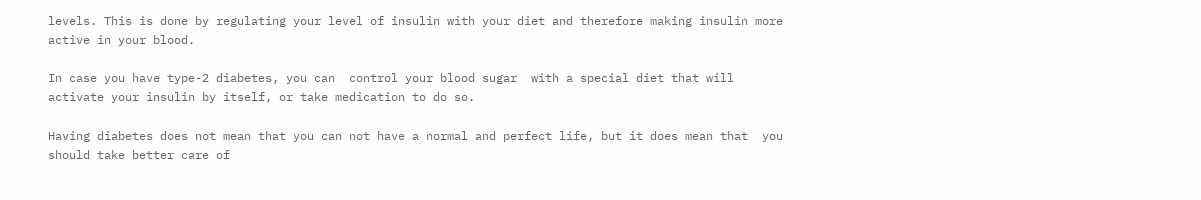levels. This is done by regulating your level of insulin with your diet and therefore making insulin more active in your blood.

In case you have type-2 diabetes, you can  control your blood sugar  with a special diet that will activate your insulin by itself, or take medication to do so.

Having diabetes does not mean that you can not have a normal and perfect life, but it does mean that  you should take better care of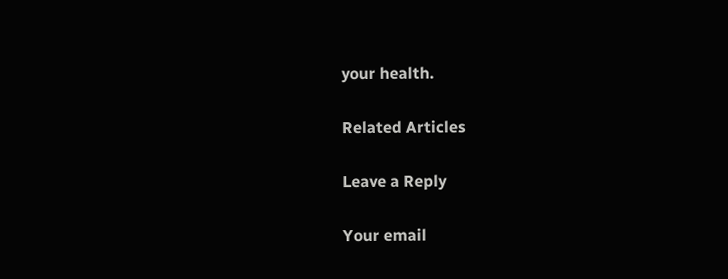your health.

Related Articles

Leave a Reply

Your email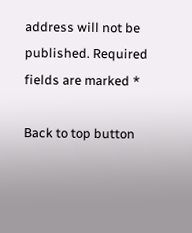address will not be published. Required fields are marked *

Back to top button